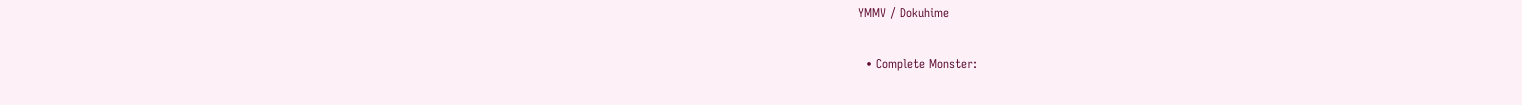YMMV / Dokuhime

  • Complete Monster: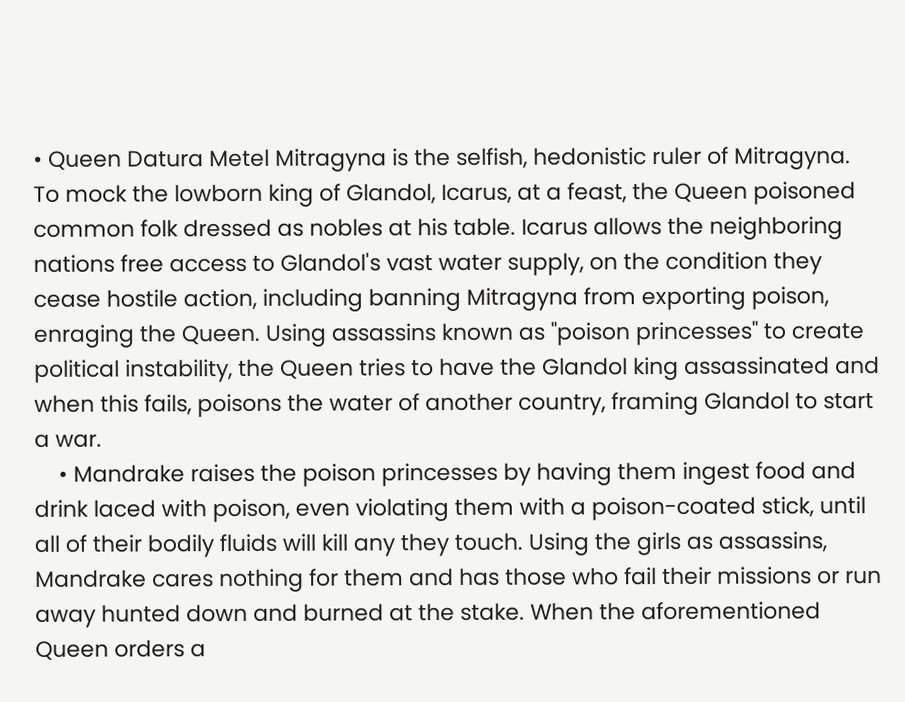• Queen Datura Metel Mitragyna is the selfish, hedonistic ruler of Mitragyna. To mock the lowborn king of Glandol, Icarus, at a feast, the Queen poisoned common folk dressed as nobles at his table. Icarus allows the neighboring nations free access to Glandol's vast water supply, on the condition they cease hostile action, including banning Mitragyna from exporting poison, enraging the Queen. Using assassins known as "poison princesses" to create political instability, the Queen tries to have the Glandol king assassinated and when this fails, poisons the water of another country, framing Glandol to start a war.
    • Mandrake raises the poison princesses by having them ingest food and drink laced with poison, even violating them with a poison-coated stick, until all of their bodily fluids will kill any they touch. Using the girls as assassins, Mandrake cares nothing for them and has those who fail their missions or run away hunted down and burned at the stake. When the aforementioned Queen orders a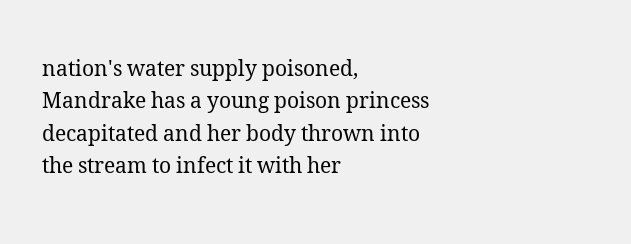nation's water supply poisoned, Mandrake has a young poison princess decapitated and her body thrown into the stream to infect it with her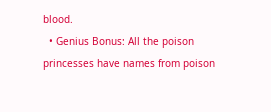blood.
  • Genius Bonus: All the poison princesses have names from poison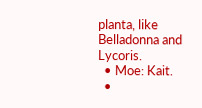planta, like Belladonna and Lycoris.
  • Moe: Kait.
  •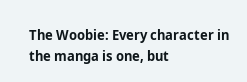The Woobie: Every character in the manga is one, but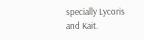specially Lycoris and Kait.